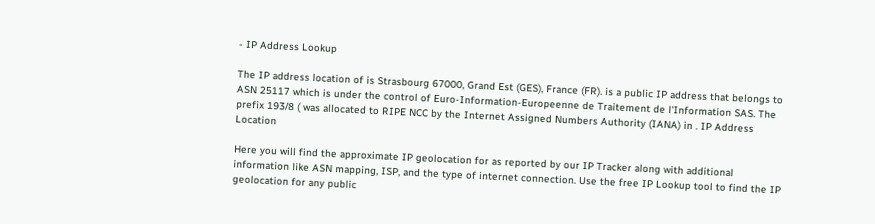- IP Address Lookup

The IP address location of is Strasbourg 67000, Grand Est (GES), France (FR). is a public IP address that belongs to ASN 25117 which is under the control of Euro-Information-Europeenne de Traitement de l'Information SAS. The prefix 193/8 ( was allocated to RIPE NCC by the Internet Assigned Numbers Authority (IANA) in . IP Address Location

Here you will find the approximate IP geolocation for as reported by our IP Tracker along with additional information like ASN mapping, ISP, and the type of internet connection. Use the free IP Lookup tool to find the IP geolocation for any public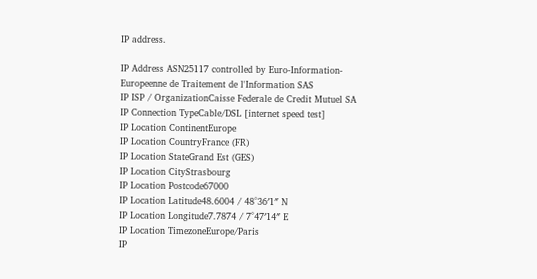IP address.

IP Address ASN25117 controlled by Euro-Information-Europeenne de Traitement de l'Information SAS
IP ISP / OrganizationCaisse Federale de Credit Mutuel SA
IP Connection TypeCable/DSL [internet speed test]
IP Location ContinentEurope
IP Location CountryFrance (FR)
IP Location StateGrand Est (GES)
IP Location CityStrasbourg
IP Location Postcode67000
IP Location Latitude48.6004 / 48°36′1″ N
IP Location Longitude7.7874 / 7°47′14″ E
IP Location TimezoneEurope/Paris
IP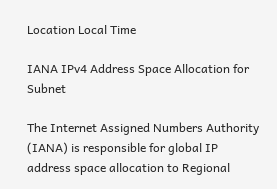Location Local Time

IANA IPv4 Address Space Allocation for Subnet

The Internet Assigned Numbers Authority (IANA) is responsible for global IP address space allocation to Regional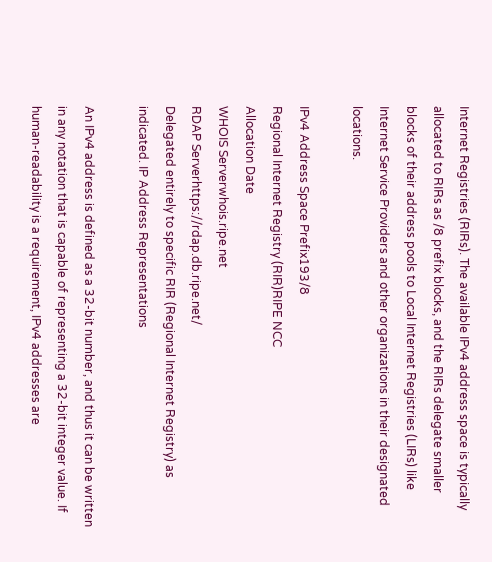Internet Registries (RIRs). The available IPv4 address space is typically allocated to RIRs as /8 prefix blocks, and the RIRs delegate smaller blocks of their address pools to Local Internet Registries (LIRs) like Internet Service Providers and other organizations in their designated locations.

IPv4 Address Space Prefix193/8
Regional Internet Registry (RIR)RIPE NCC
Allocation Date
WHOIS Serverwhois.ripe.net
RDAP Serverhttps://rdap.db.ripe.net/
Delegated entirely to specific RIR (Regional Internet Registry) as indicated. IP Address Representations

An IPv4 address is defined as a 32-bit number, and thus it can be written in any notation that is capable of representing a 32-bit integer value. If human-readability is a requirement, IPv4 addresses are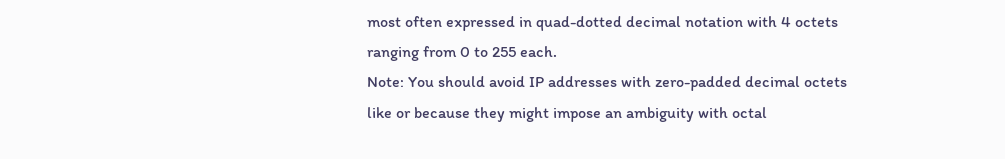most often expressed in quad-dotted decimal notation with 4 octets ranging from 0 to 255 each.
Note: You should avoid IP addresses with zero-padded decimal octets like or because they might impose an ambiguity with octal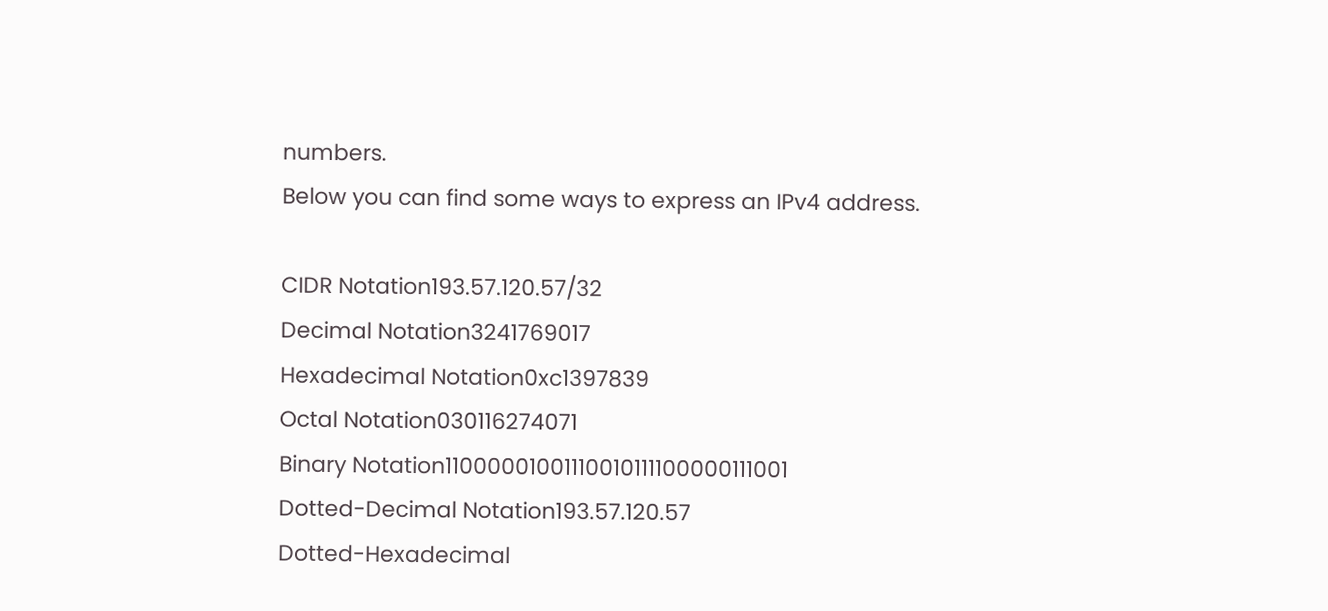numbers.
Below you can find some ways to express an IPv4 address.

CIDR Notation193.57.120.57/32
Decimal Notation3241769017
Hexadecimal Notation0xc1397839
Octal Notation030116274071
Binary Notation11000001001110010111100000111001
Dotted-Decimal Notation193.57.120.57
Dotted-Hexadecimal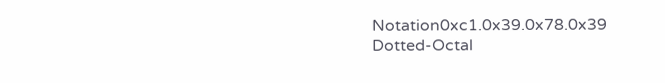Notation0xc1.0x39.0x78.0x39
Dotted-Octal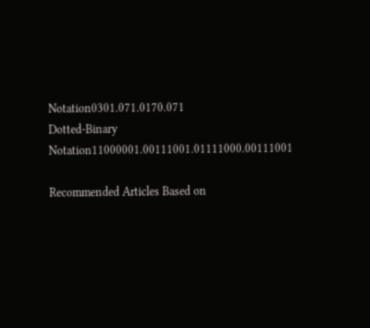Notation0301.071.0170.071
Dotted-Binary Notation11000001.00111001.01111000.00111001

Recommended Articles Based on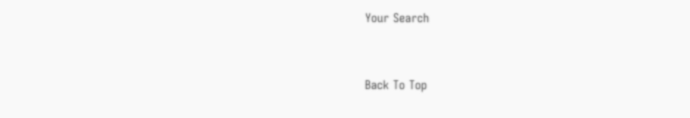Your Search


Back To Top